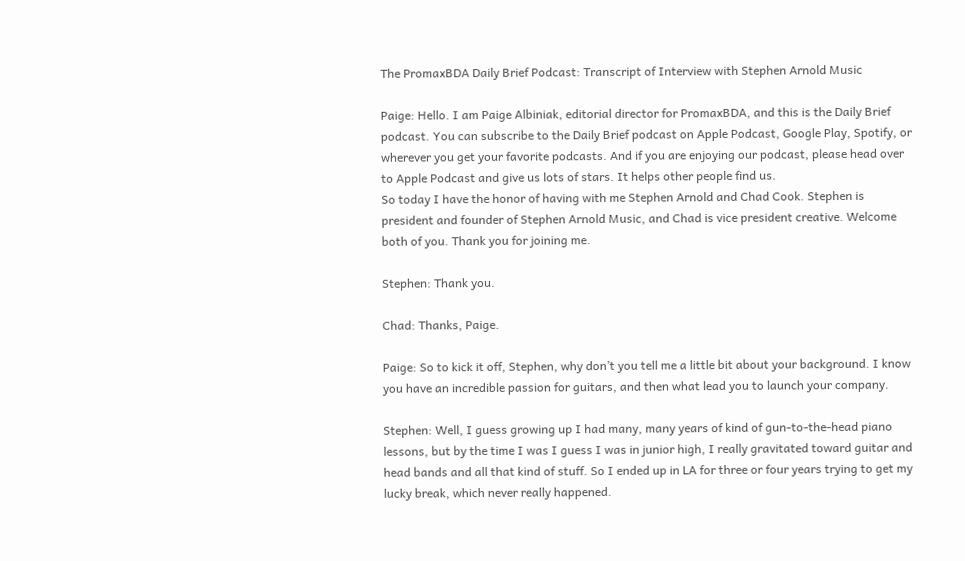The PromaxBDA Daily Brief Podcast: Transcript of Interview with Stephen Arnold Music

Paige: Hello. I am Paige Albiniak, editorial director for PromaxBDA, and this is the Daily Brief podcast. You can subscribe to the Daily Brief podcast on Apple Podcast, Google Play, Spotify, or wherever you get your favorite podcasts. And if you are enjoying our podcast, please head over to Apple Podcast and give us lots of stars. It helps other people find us.
So today I have the honor of having with me Stephen Arnold and Chad Cook. Stephen is president and founder of Stephen Arnold Music, and Chad is vice president creative. Welcome both of you. Thank you for joining me.

Stephen: Thank you.

Chad: Thanks, Paige.

Paige: So to kick it off, Stephen, why don’t you tell me a little bit about your background. I know you have an incredible passion for guitars, and then what lead you to launch your company.

Stephen: Well, I guess growing up I had many, many years of kind of gun-to-the-head piano lessons, but by the time I was I guess I was in junior high, I really gravitated toward guitar and head bands and all that kind of stuff. So I ended up in LA for three or four years trying to get my lucky break, which never really happened.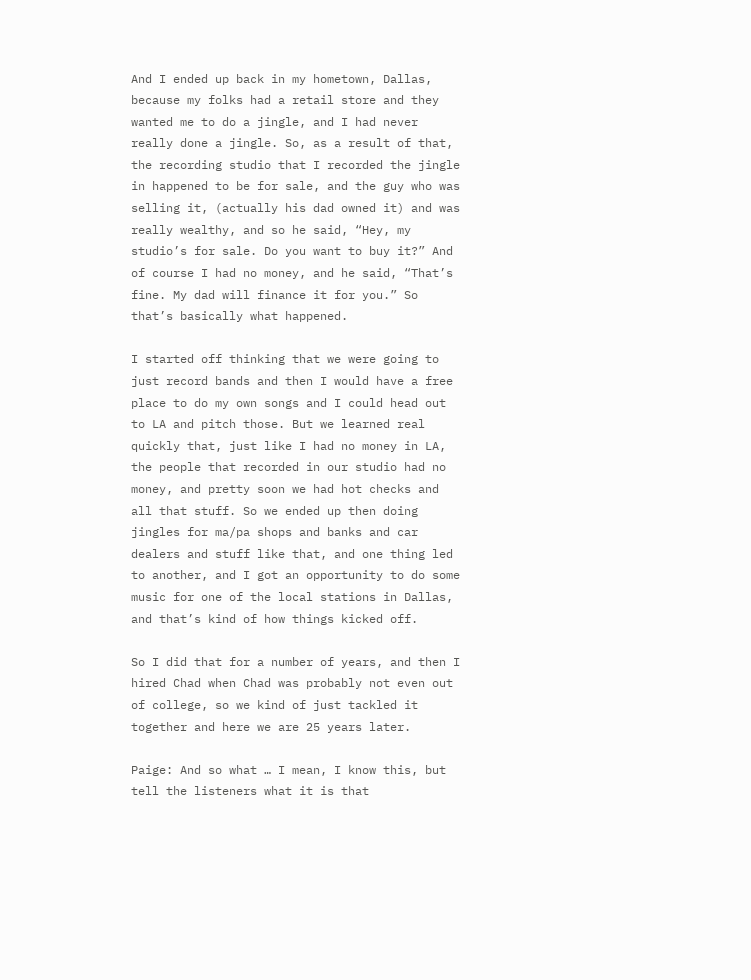And I ended up back in my hometown, Dallas, because my folks had a retail store and they wanted me to do a jingle, and I had never really done a jingle. So, as a result of that, the recording studio that I recorded the jingle in happened to be for sale, and the guy who was selling it, (actually his dad owned it) and was really wealthy, and so he said, “Hey, my studio’s for sale. Do you want to buy it?” And of course I had no money, and he said, “That’s fine. My dad will finance it for you.” So that’s basically what happened.

I started off thinking that we were going to just record bands and then I would have a free place to do my own songs and I could head out to LA and pitch those. But we learned real quickly that, just like I had no money in LA, the people that recorded in our studio had no money, and pretty soon we had hot checks and all that stuff. So we ended up then doing jingles for ma/pa shops and banks and car dealers and stuff like that, and one thing led to another, and I got an opportunity to do some music for one of the local stations in Dallas, and that’s kind of how things kicked off.

So I did that for a number of years, and then I hired Chad when Chad was probably not even out of college, so we kind of just tackled it together and here we are 25 years later.

Paige: And so what … I mean, I know this, but tell the listeners what it is that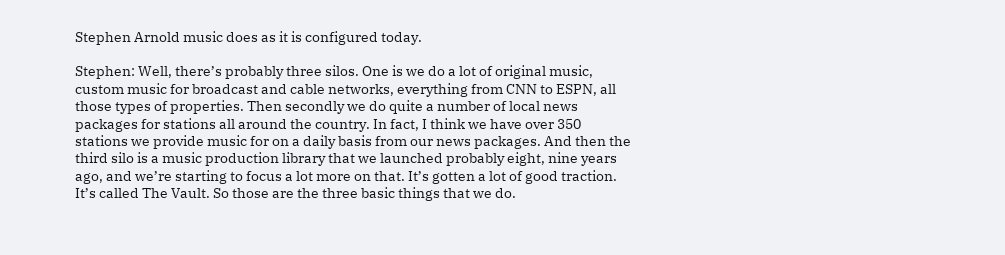Stephen Arnold music does as it is configured today.

Stephen: Well, there’s probably three silos. One is we do a lot of original music, custom music for broadcast and cable networks, everything from CNN to ESPN, all those types of properties. Then secondly we do quite a number of local news packages for stations all around the country. In fact, I think we have over 350 stations we provide music for on a daily basis from our news packages. And then the third silo is a music production library that we launched probably eight, nine years ago, and we’re starting to focus a lot more on that. It’s gotten a lot of good traction. It’s called The Vault. So those are the three basic things that we do.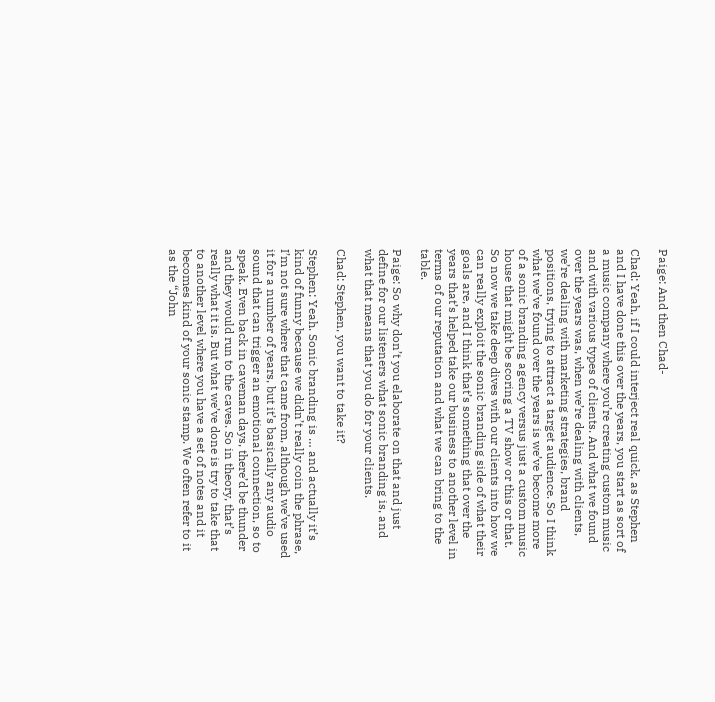Paige: And then Chad-

Chad: Yeah, if I could interject real quick, as Stephen and I have done this over the years, you start as sort of a music company where you’re creating custom music and with various types of clients. And what we found over the years was, when we’re dealing with clients, we’re dealing with marketing strategies, brand positions, trying to attract a target audience. So I think what we’ve found over the years is we’ve become more of a sonic branding agency versus just a custom music house that might be scoring a TV show or this or that. So now we take deep dives with our clients into how we can really exploit the sonic branding side of what their goals are, and I think that’s something that over the years that’s helped take our business to another level in terms of our reputation and what we can bring to the table.

Paige: So why don’t you elaborate on that and just define for our listeners what sonic branding is, and what that means that you do for your clients.

Chad: Stephen, you want to take it?

Stephen: Yeah. Sonic branding is … and actually it’s kind of funny because we didn’t really coin the phrase, I’m not sure where that came from, although we’ve used it for a number of years, but it’s basically any audio sound that can trigger an emotional connection, so to speak. Even back in caveman days, there’d be thunder and they would run to the caves. So in theory, that’s really what it is. But what we’ve done is try to take that to another level where you have a set of notes and it becomes kind of your sonic stamp. We often refer to it as the “John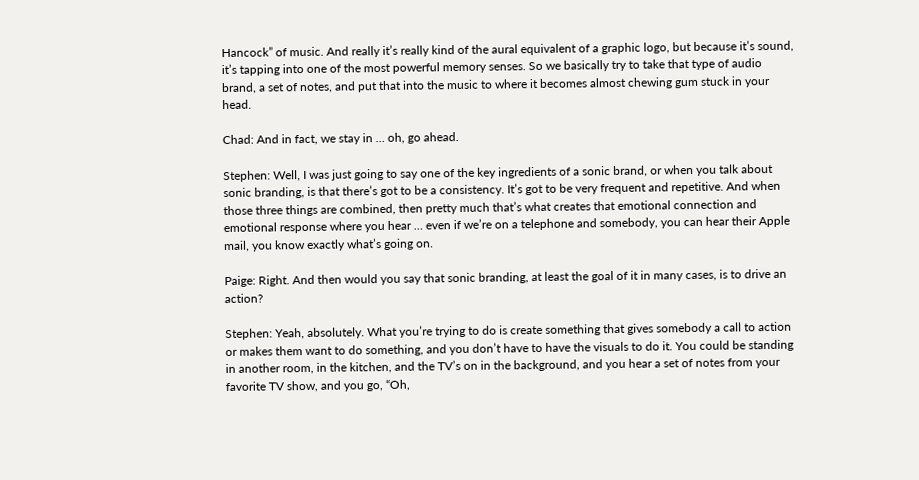Hancock” of music. And really it’s really kind of the aural equivalent of a graphic logo, but because it’s sound, it’s tapping into one of the most powerful memory senses. So we basically try to take that type of audio brand, a set of notes, and put that into the music to where it becomes almost chewing gum stuck in your head.

Chad: And in fact, we stay in … oh, go ahead.

Stephen: Well, I was just going to say one of the key ingredients of a sonic brand, or when you talk about sonic branding, is that there’s got to be a consistency. It’s got to be very frequent and repetitive. And when those three things are combined, then pretty much that’s what creates that emotional connection and emotional response where you hear … even if we’re on a telephone and somebody, you can hear their Apple mail, you know exactly what’s going on.

Paige: Right. And then would you say that sonic branding, at least the goal of it in many cases, is to drive an action?

Stephen: Yeah, absolutely. What you’re trying to do is create something that gives somebody a call to action or makes them want to do something, and you don’t have to have the visuals to do it. You could be standing in another room, in the kitchen, and the TV’s on in the background, and you hear a set of notes from your favorite TV show, and you go, “Oh,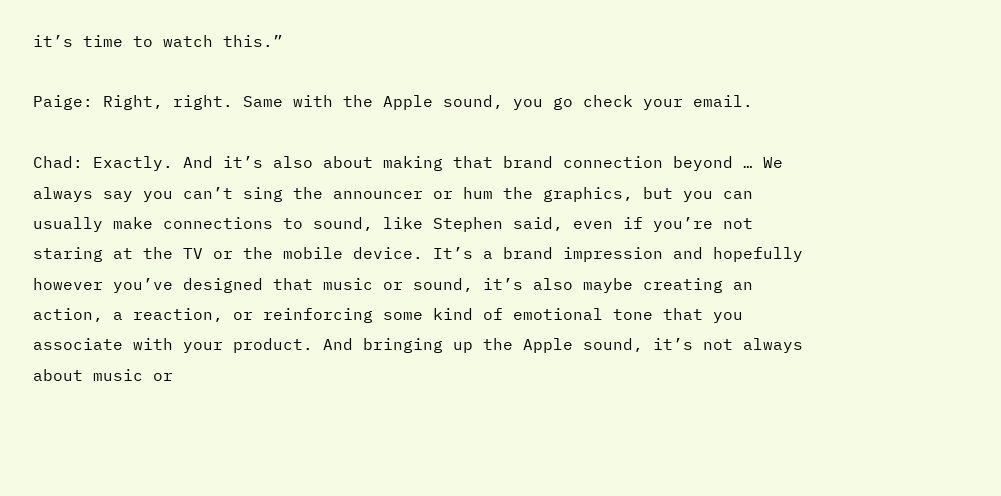it’s time to watch this.”

Paige: Right, right. Same with the Apple sound, you go check your email.

Chad: Exactly. And it’s also about making that brand connection beyond … We always say you can’t sing the announcer or hum the graphics, but you can usually make connections to sound, like Stephen said, even if you’re not staring at the TV or the mobile device. It’s a brand impression and hopefully however you’ve designed that music or sound, it’s also maybe creating an action, a reaction, or reinforcing some kind of emotional tone that you associate with your product. And bringing up the Apple sound, it’s not always about music or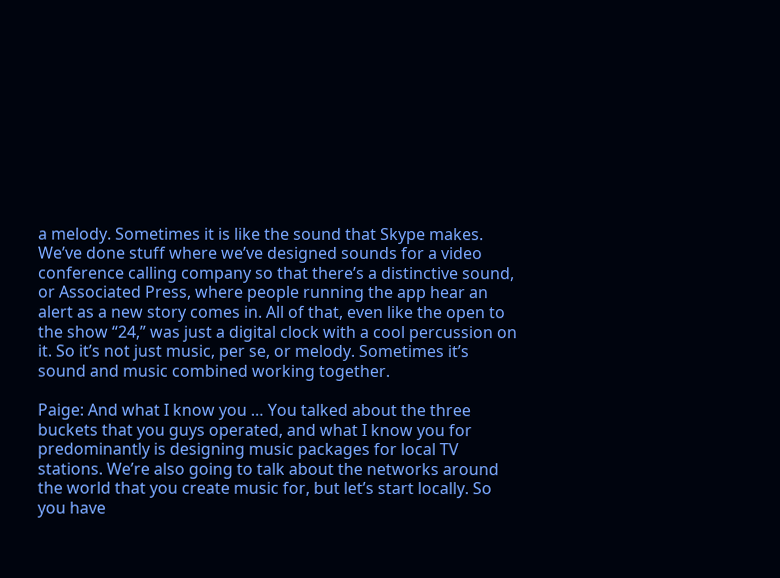a melody. Sometimes it is like the sound that Skype makes. We’ve done stuff where we’ve designed sounds for a video conference calling company so that there’s a distinctive sound, or Associated Press, where people running the app hear an alert as a new story comes in. All of that, even like the open to the show “24,” was just a digital clock with a cool percussion on it. So it’s not just music, per se, or melody. Sometimes it’s sound and music combined working together.

Paige: And what I know you … You talked about the three buckets that you guys operated, and what I know you for predominantly is designing music packages for local TV stations. We’re also going to talk about the networks around the world that you create music for, but let’s start locally. So you have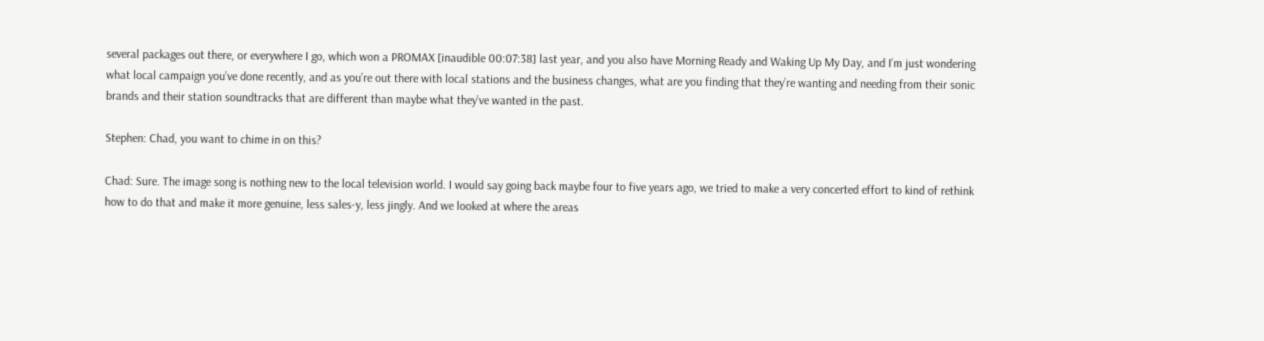several packages out there, or everywhere I go, which won a PROMAX [inaudible 00:07:38] last year, and you also have Morning Ready and Waking Up My Day, and I’m just wondering what local campaign you’ve done recently, and as you’re out there with local stations and the business changes, what are you finding that they’re wanting and needing from their sonic brands and their station soundtracks that are different than maybe what they’ve wanted in the past.

Stephen: Chad, you want to chime in on this?

Chad: Sure. The image song is nothing new to the local television world. I would say going back maybe four to five years ago, we tried to make a very concerted effort to kind of rethink how to do that and make it more genuine, less sales-y, less jingly. And we looked at where the areas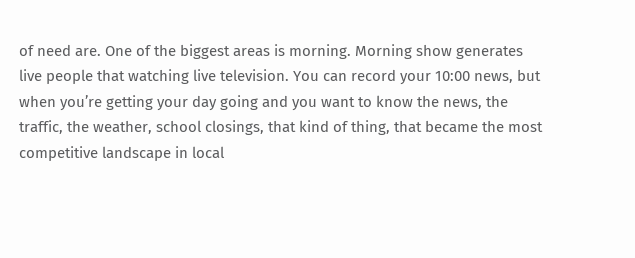of need are. One of the biggest areas is morning. Morning show generates live people that watching live television. You can record your 10:00 news, but when you’re getting your day going and you want to know the news, the traffic, the weather, school closings, that kind of thing, that became the most competitive landscape in local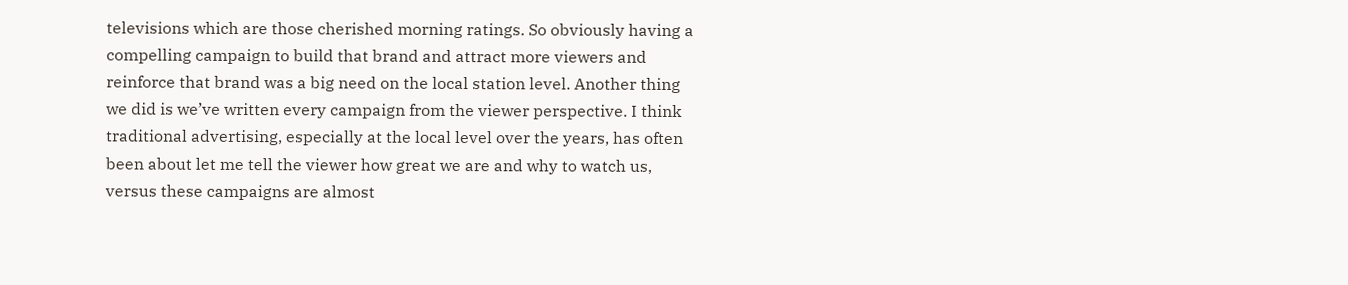televisions which are those cherished morning ratings. So obviously having a compelling campaign to build that brand and attract more viewers and reinforce that brand was a big need on the local station level. Another thing we did is we’ve written every campaign from the viewer perspective. I think traditional advertising, especially at the local level over the years, has often been about let me tell the viewer how great we are and why to watch us, versus these campaigns are almost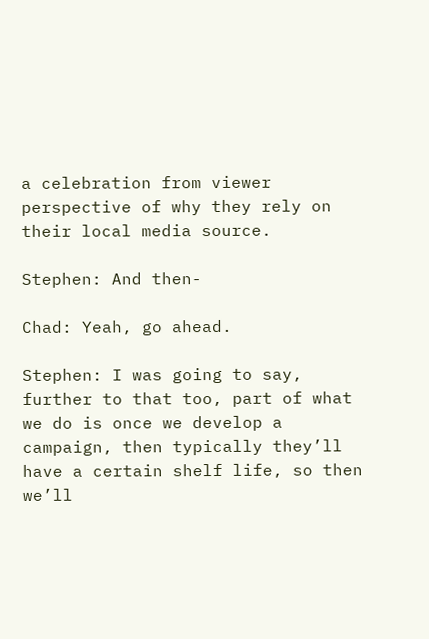a celebration from viewer perspective of why they rely on their local media source.

Stephen: And then-

Chad: Yeah, go ahead.

Stephen: I was going to say, further to that too, part of what we do is once we develop a campaign, then typically they’ll have a certain shelf life, so then we’ll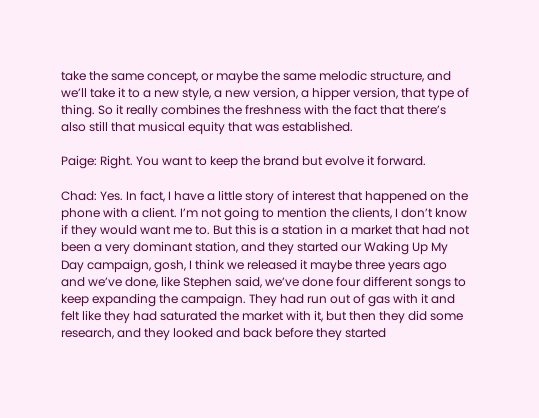take the same concept, or maybe the same melodic structure, and we’ll take it to a new style, a new version, a hipper version, that type of thing. So it really combines the freshness with the fact that there’s also still that musical equity that was established.

Paige: Right. You want to keep the brand but evolve it forward.

Chad: Yes. In fact, I have a little story of interest that happened on the phone with a client. I’m not going to mention the clients, I don’t know if they would want me to. But this is a station in a market that had not been a very dominant station, and they started our Waking Up My Day campaign, gosh, I think we released it maybe three years ago and we’ve done, like Stephen said, we’ve done four different songs to keep expanding the campaign. They had run out of gas with it and felt like they had saturated the market with it, but then they did some research, and they looked and back before they started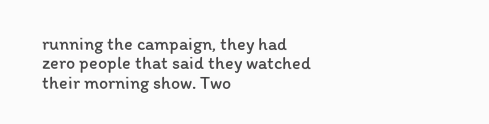running the campaign, they had zero people that said they watched their morning show. Two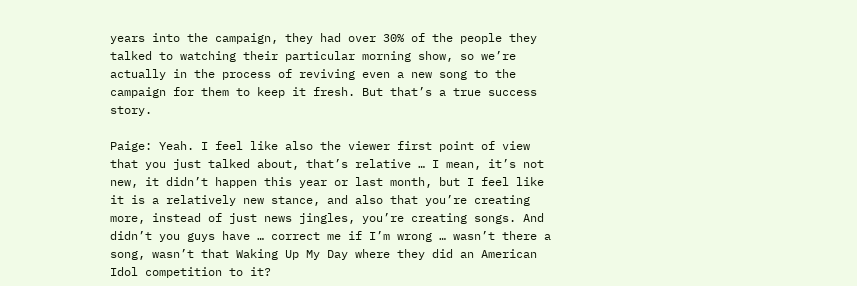years into the campaign, they had over 30% of the people they talked to watching their particular morning show, so we’re actually in the process of reviving even a new song to the campaign for them to keep it fresh. But that’s a true success story.

Paige: Yeah. I feel like also the viewer first point of view that you just talked about, that’s relative … I mean, it’s not new, it didn’t happen this year or last month, but I feel like it is a relatively new stance, and also that you’re creating more, instead of just news jingles, you’re creating songs. And didn’t you guys have … correct me if I’m wrong … wasn’t there a song, wasn’t that Waking Up My Day where they did an American Idol competition to it?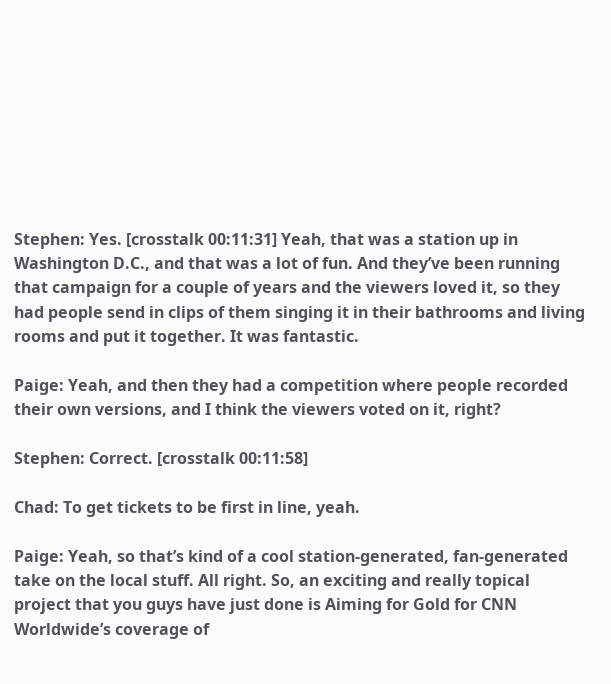Stephen: Yes. [crosstalk 00:11:31] Yeah, that was a station up in Washington D.C., and that was a lot of fun. And they’ve been running that campaign for a couple of years and the viewers loved it, so they had people send in clips of them singing it in their bathrooms and living rooms and put it together. It was fantastic.

Paige: Yeah, and then they had a competition where people recorded their own versions, and I think the viewers voted on it, right?

Stephen: Correct. [crosstalk 00:11:58]

Chad: To get tickets to be first in line, yeah.

Paige: Yeah, so that’s kind of a cool station-generated, fan-generated take on the local stuff. All right. So, an exciting and really topical project that you guys have just done is Aiming for Gold for CNN Worldwide’s coverage of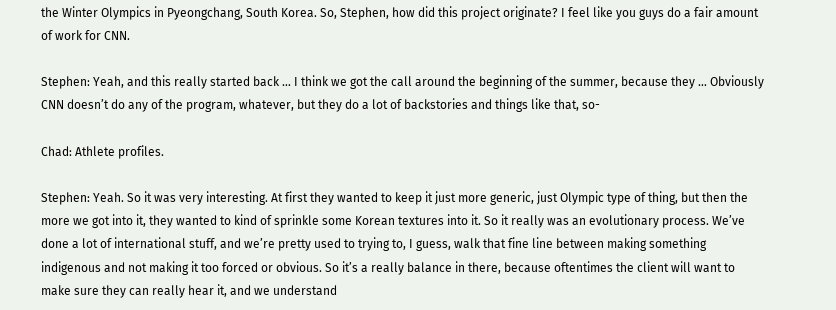the Winter Olympics in Pyeongchang, South Korea. So, Stephen, how did this project originate? I feel like you guys do a fair amount of work for CNN.

Stephen: Yeah, and this really started back … I think we got the call around the beginning of the summer, because they … Obviously CNN doesn’t do any of the program, whatever, but they do a lot of backstories and things like that, so-

Chad: Athlete profiles.

Stephen: Yeah. So it was very interesting. At first they wanted to keep it just more generic, just Olympic type of thing, but then the more we got into it, they wanted to kind of sprinkle some Korean textures into it. So it really was an evolutionary process. We’ve done a lot of international stuff, and we’re pretty used to trying to, I guess, walk that fine line between making something indigenous and not making it too forced or obvious. So it’s a really balance in there, because oftentimes the client will want to make sure they can really hear it, and we understand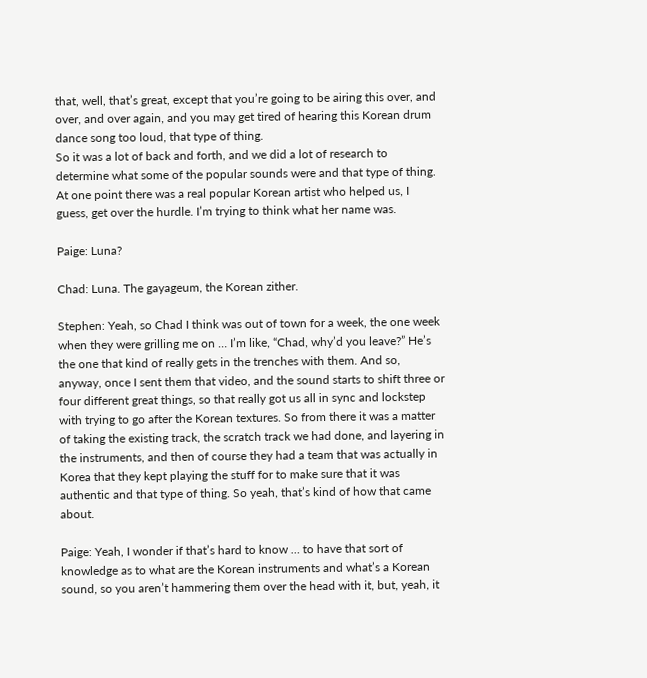that, well, that’s great, except that you’re going to be airing this over, and over, and over again, and you may get tired of hearing this Korean drum dance song too loud, that type of thing.
So it was a lot of back and forth, and we did a lot of research to determine what some of the popular sounds were and that type of thing. At one point there was a real popular Korean artist who helped us, I guess, get over the hurdle. I’m trying to think what her name was.

Paige: Luna?

Chad: Luna. The gayageum, the Korean zither.

Stephen: Yeah, so Chad I think was out of town for a week, the one week when they were grilling me on … I’m like, “Chad, why’d you leave?” He’s the one that kind of really gets in the trenches with them. And so, anyway, once I sent them that video, and the sound starts to shift three or four different great things, so that really got us all in sync and lockstep with trying to go after the Korean textures. So from there it was a matter of taking the existing track, the scratch track we had done, and layering in the instruments, and then of course they had a team that was actually in Korea that they kept playing the stuff for to make sure that it was authentic and that type of thing. So yeah, that’s kind of how that came about.

Paige: Yeah, I wonder if that’s hard to know … to have that sort of knowledge as to what are the Korean instruments and what’s a Korean sound, so you aren’t hammering them over the head with it, but, yeah, it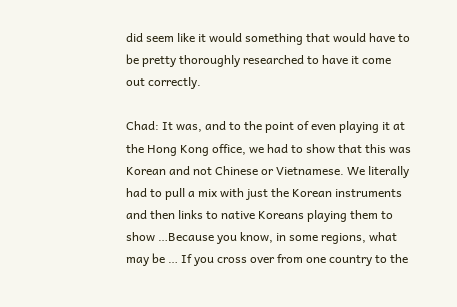did seem like it would something that would have to be pretty thoroughly researched to have it come out correctly.

Chad: It was, and to the point of even playing it at the Hong Kong office, we had to show that this was Korean and not Chinese or Vietnamese. We literally had to pull a mix with just the Korean instruments and then links to native Koreans playing them to show …Because you know, in some regions, what may be … If you cross over from one country to the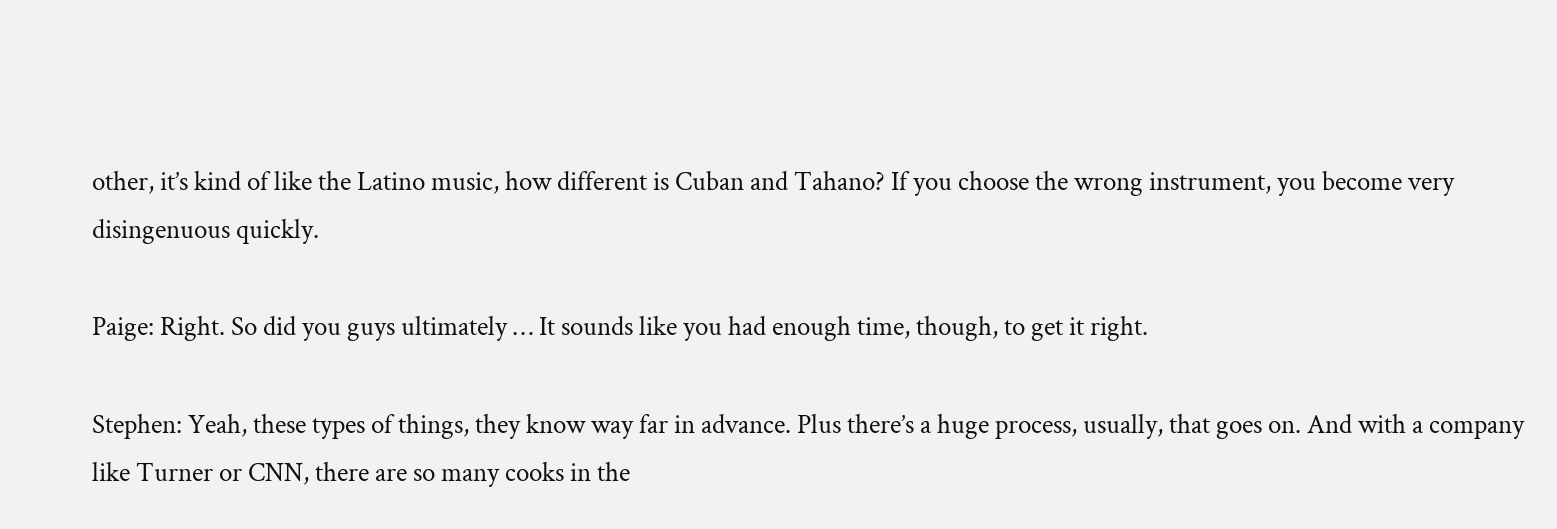other, it’s kind of like the Latino music, how different is Cuban and Tahano? If you choose the wrong instrument, you become very disingenuous quickly.

Paige: Right. So did you guys ultimately … It sounds like you had enough time, though, to get it right.

Stephen: Yeah, these types of things, they know way far in advance. Plus there’s a huge process, usually, that goes on. And with a company like Turner or CNN, there are so many cooks in the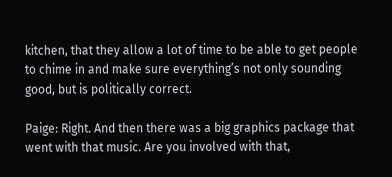kitchen, that they allow a lot of time to be able to get people to chime in and make sure everything’s not only sounding good, but is politically correct.

Paige: Right. And then there was a big graphics package that went with that music. Are you involved with that,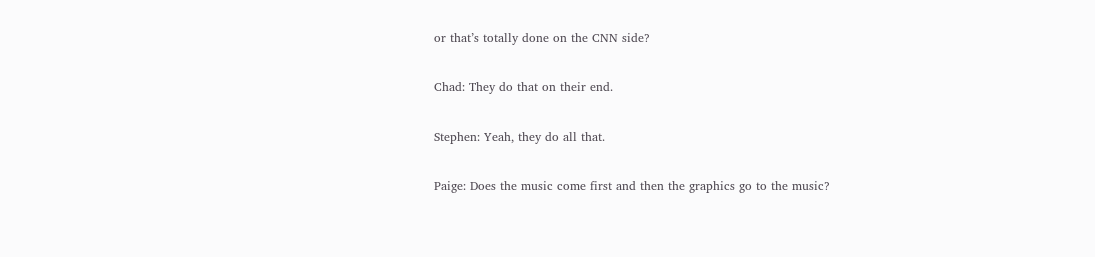or that’s totally done on the CNN side?

Chad: They do that on their end.

Stephen: Yeah, they do all that.

Paige: Does the music come first and then the graphics go to the music?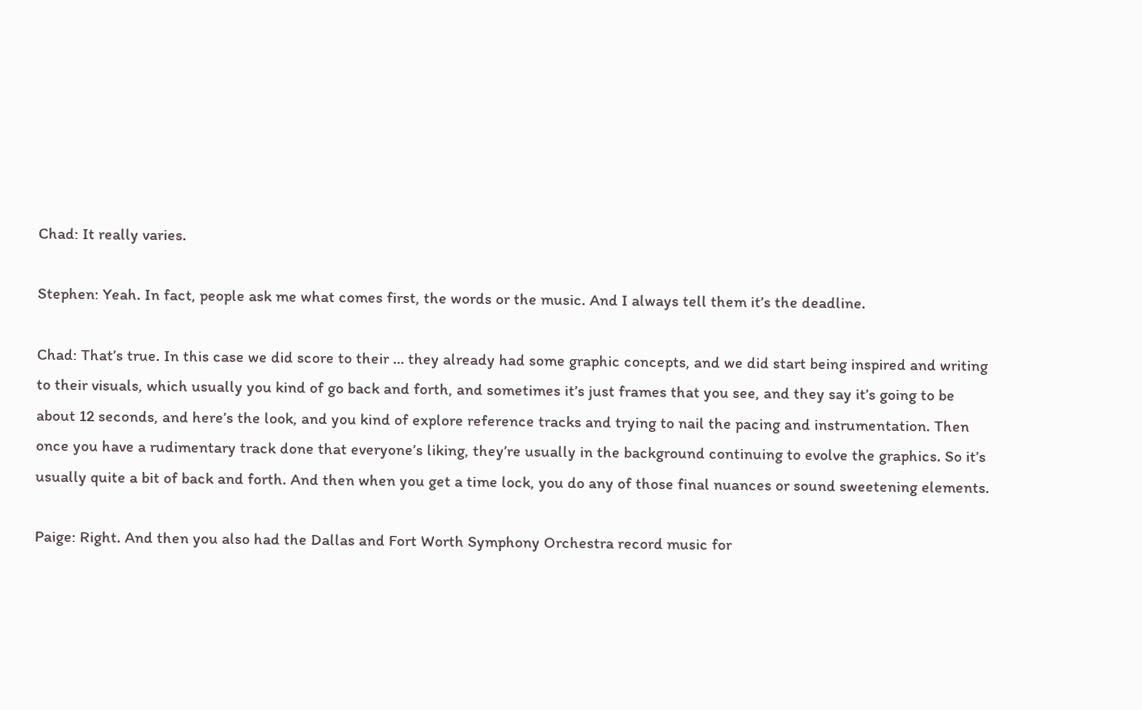Chad: It really varies.

Stephen: Yeah. In fact, people ask me what comes first, the words or the music. And I always tell them it’s the deadline.

Chad: That’s true. In this case we did score to their … they already had some graphic concepts, and we did start being inspired and writing to their visuals, which usually you kind of go back and forth, and sometimes it’s just frames that you see, and they say it’s going to be about 12 seconds, and here’s the look, and you kind of explore reference tracks and trying to nail the pacing and instrumentation. Then once you have a rudimentary track done that everyone’s liking, they’re usually in the background continuing to evolve the graphics. So it’s usually quite a bit of back and forth. And then when you get a time lock, you do any of those final nuances or sound sweetening elements.

Paige: Right. And then you also had the Dallas and Fort Worth Symphony Orchestra record music for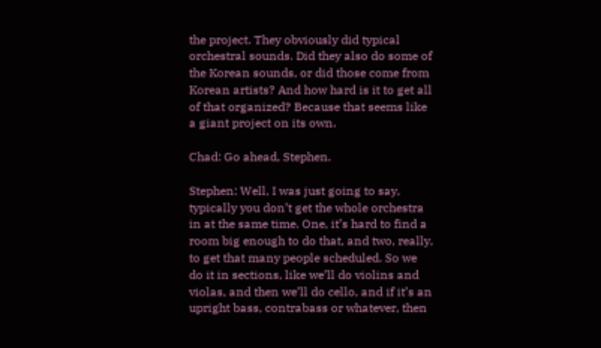the project. They obviously did typical orchestral sounds. Did they also do some of the Korean sounds, or did those come from Korean artists? And how hard is it to get all of that organized? Because that seems like a giant project on its own.

Chad: Go ahead, Stephen.

Stephen: Well, I was just going to say, typically you don’t get the whole orchestra in at the same time. One, it’s hard to find a room big enough to do that, and two, really, to get that many people scheduled. So we do it in sections, like we’ll do violins and violas, and then we’ll do cello, and if it’s an upright bass, contrabass or whatever, then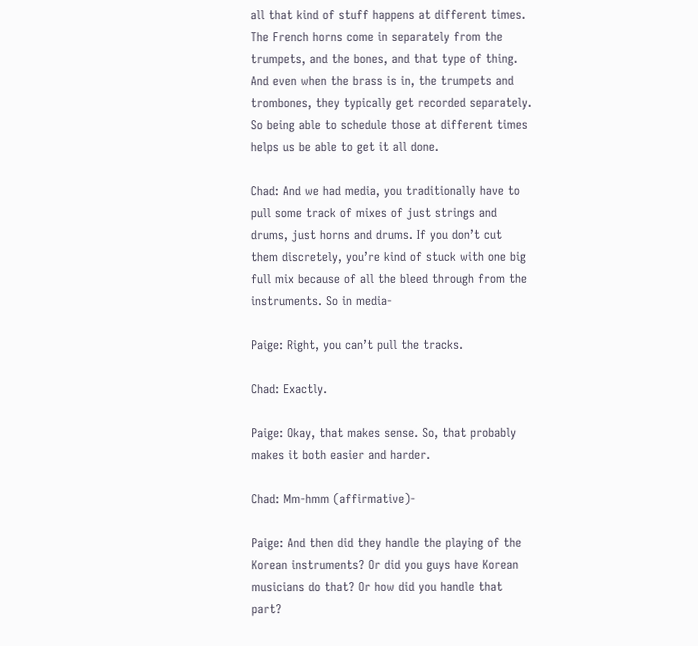all that kind of stuff happens at different times. The French horns come in separately from the trumpets, and the bones, and that type of thing. And even when the brass is in, the trumpets and trombones, they typically get recorded separately. So being able to schedule those at different times helps us be able to get it all done.

Chad: And we had media, you traditionally have to pull some track of mixes of just strings and drums, just horns and drums. If you don’t cut them discretely, you’re kind of stuck with one big full mix because of all the bleed through from the instruments. So in media-

Paige: Right, you can’t pull the tracks.

Chad: Exactly.

Paige: Okay, that makes sense. So, that probably makes it both easier and harder.

Chad: Mm-hmm (affirmative)-

Paige: And then did they handle the playing of the Korean instruments? Or did you guys have Korean musicians do that? Or how did you handle that part?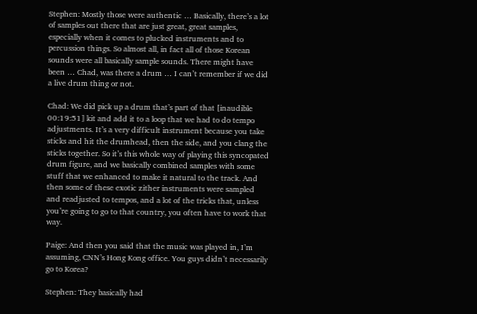Stephen: Mostly those were authentic … Basically, there’s a lot of samples out there that are just great, great samples, especially when it comes to plucked instruments and to percussion things. So almost all, in fact all of those Korean sounds were all basically sample sounds. There might have been … Chad, was there a drum … I can’t remember if we did a live drum thing or not.

Chad: We did pick up a drum that’s part of that [inaudible 00:19:51] kit and add it to a loop that we had to do tempo adjustments. It’s a very difficult instrument because you take sticks and hit the drumhead, then the side, and you clang the sticks together. So it’s this whole way of playing this syncopated drum figure, and we basically combined samples with some stuff that we enhanced to make it natural to the track. And then some of these exotic zither instruments were sampled and readjusted to tempos, and a lot of the tricks that, unless you’re going to go to that country, you often have to work that way.

Paige: And then you said that the music was played in, I’m assuming, CNN’s Hong Kong office. You guys didn’t necessarily go to Korea?

Stephen: They basically had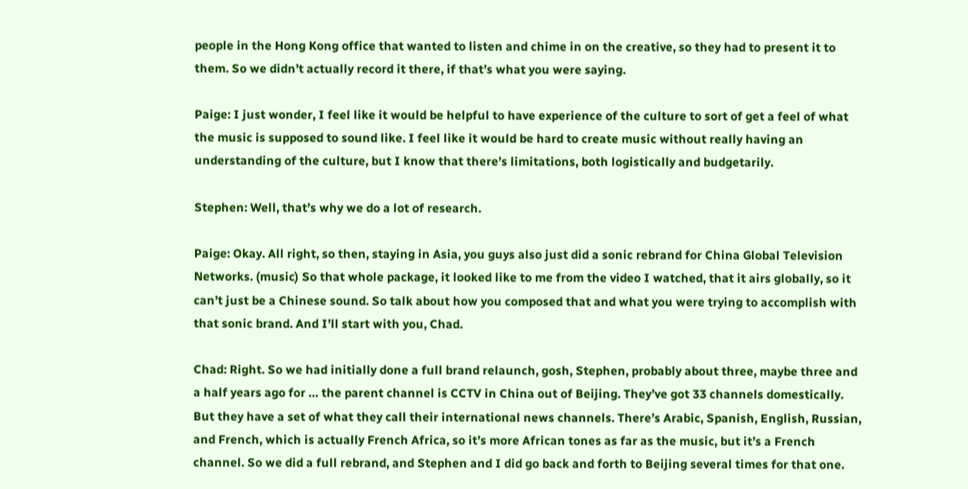people in the Hong Kong office that wanted to listen and chime in on the creative, so they had to present it to them. So we didn’t actually record it there, if that’s what you were saying.

Paige: I just wonder, I feel like it would be helpful to have experience of the culture to sort of get a feel of what the music is supposed to sound like. I feel like it would be hard to create music without really having an understanding of the culture, but I know that there’s limitations, both logistically and budgetarily.

Stephen: Well, that’s why we do a lot of research.

Paige: Okay. All right, so then, staying in Asia, you guys also just did a sonic rebrand for China Global Television Networks. (music) So that whole package, it looked like to me from the video I watched, that it airs globally, so it can’t just be a Chinese sound. So talk about how you composed that and what you were trying to accomplish with that sonic brand. And I’ll start with you, Chad.

Chad: Right. So we had initially done a full brand relaunch, gosh, Stephen, probably about three, maybe three and a half years ago for … the parent channel is CCTV in China out of Beijing. They’ve got 33 channels domestically. But they have a set of what they call their international news channels. There’s Arabic, Spanish, English, Russian, and French, which is actually French Africa, so it’s more African tones as far as the music, but it’s a French channel. So we did a full rebrand, and Stephen and I did go back and forth to Beijing several times for that one.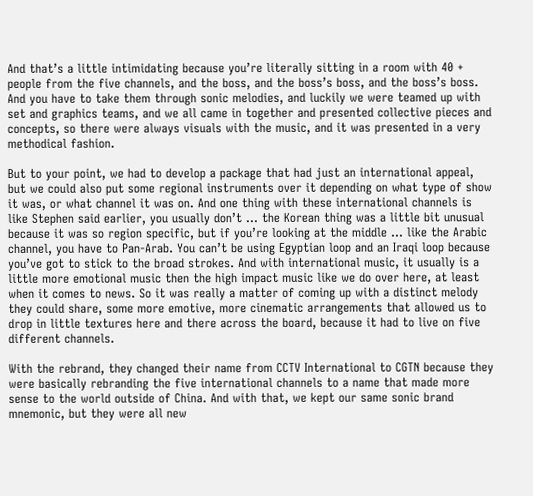And that’s a little intimidating because you’re literally sitting in a room with 40 + people from the five channels, and the boss, and the boss’s boss, and the boss’s boss. And you have to take them through sonic melodies, and luckily we were teamed up with set and graphics teams, and we all came in together and presented collective pieces and concepts, so there were always visuals with the music, and it was presented in a very methodical fashion.

But to your point, we had to develop a package that had just an international appeal, but we could also put some regional instruments over it depending on what type of show it was, or what channel it was on. And one thing with these international channels is like Stephen said earlier, you usually don’t … the Korean thing was a little bit unusual because it was so region specific, but if you’re looking at the middle … like the Arabic channel, you have to Pan-Arab. You can’t be using Egyptian loop and an Iraqi loop because you’ve got to stick to the broad strokes. And with international music, it usually is a little more emotional music then the high impact music like we do over here, at least when it comes to news. So it was really a matter of coming up with a distinct melody they could share, some more emotive, more cinematic arrangements that allowed us to drop in little textures here and there across the board, because it had to live on five different channels.

With the rebrand, they changed their name from CCTV International to CGTN because they were basically rebranding the five international channels to a name that made more sense to the world outside of China. And with that, we kept our same sonic brand mnemonic, but they were all new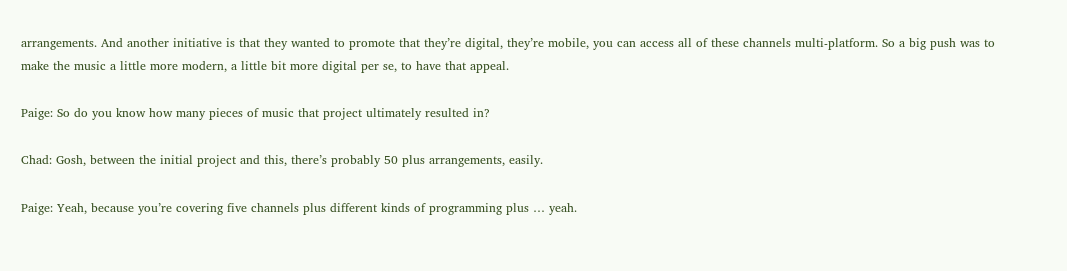arrangements. And another initiative is that they wanted to promote that they’re digital, they’re mobile, you can access all of these channels multi-platform. So a big push was to make the music a little more modern, a little bit more digital per se, to have that appeal.

Paige: So do you know how many pieces of music that project ultimately resulted in?

Chad: Gosh, between the initial project and this, there’s probably 50 plus arrangements, easily.

Paige: Yeah, because you’re covering five channels plus different kinds of programming plus … yeah.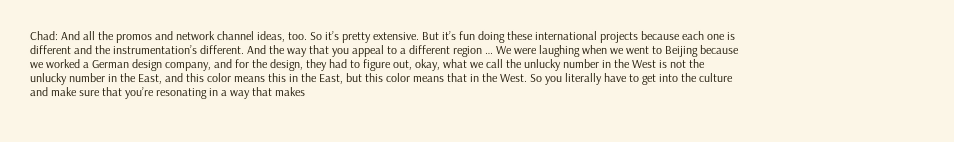Chad: And all the promos and network channel ideas, too. So it’s pretty extensive. But it’s fun doing these international projects because each one is different and the instrumentation’s different. And the way that you appeal to a different region … We were laughing when we went to Beijing because we worked a German design company, and for the design, they had to figure out, okay, what we call the unlucky number in the West is not the unlucky number in the East, and this color means this in the East, but this color means that in the West. So you literally have to get into the culture and make sure that you’re resonating in a way that makes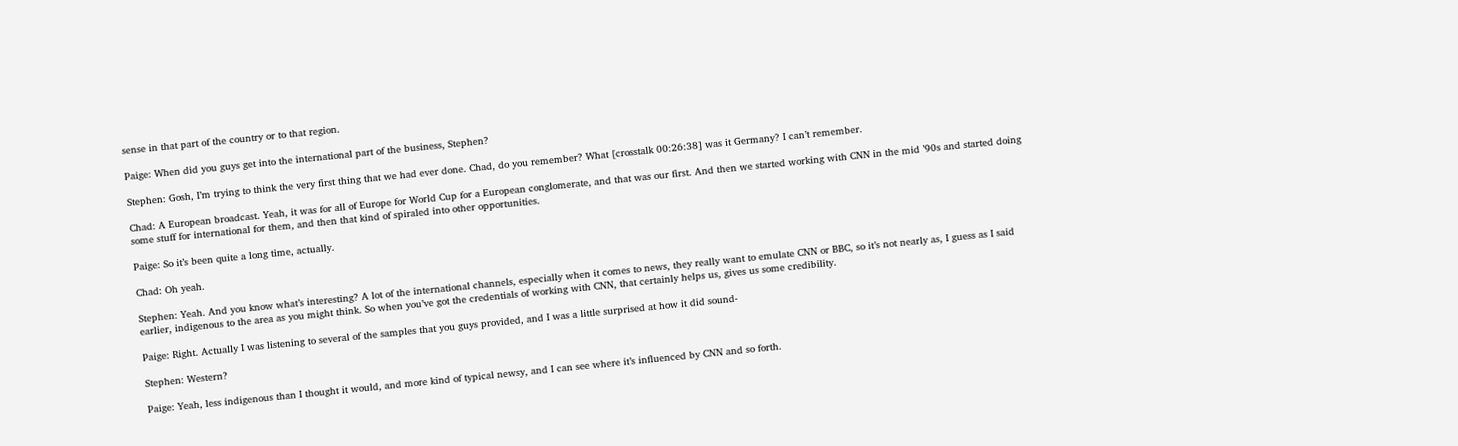sense in that part of the country or to that region.

Paige: When did you guys get into the international part of the business, Stephen?

Stephen: Gosh, I’m trying to think the very first thing that we had ever done. Chad, do you remember? What [crosstalk 00:26:38] was it Germany? I can’t remember.

Chad: A European broadcast. Yeah, it was for all of Europe for World Cup for a European conglomerate, and that was our first. And then we started working with CNN in the mid ’90s and started doing some stuff for international for them, and then that kind of spiraled into other opportunities.

Paige: So it’s been quite a long time, actually.

Chad: Oh yeah.

Stephen: Yeah. And you know what’s interesting? A lot of the international channels, especially when it comes to news, they really want to emulate CNN or BBC, so it’s not nearly as, I guess as I said earlier, indigenous to the area as you might think. So when you’ve got the credentials of working with CNN, that certainly helps us, gives us some credibility.

Paige: Right. Actually I was listening to several of the samples that you guys provided, and I was a little surprised at how it did sound-

Stephen: Western?

Paige: Yeah, less indigenous than I thought it would, and more kind of typical newsy, and I can see where it’s influenced by CNN and so forth.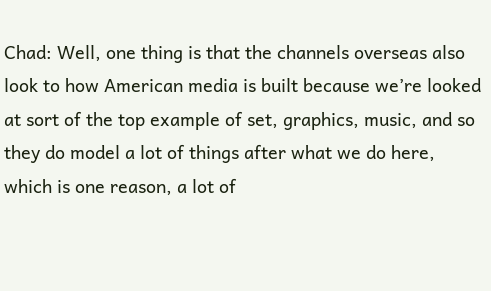Chad: Well, one thing is that the channels overseas also look to how American media is built because we’re looked at sort of the top example of set, graphics, music, and so they do model a lot of things after what we do here, which is one reason, a lot of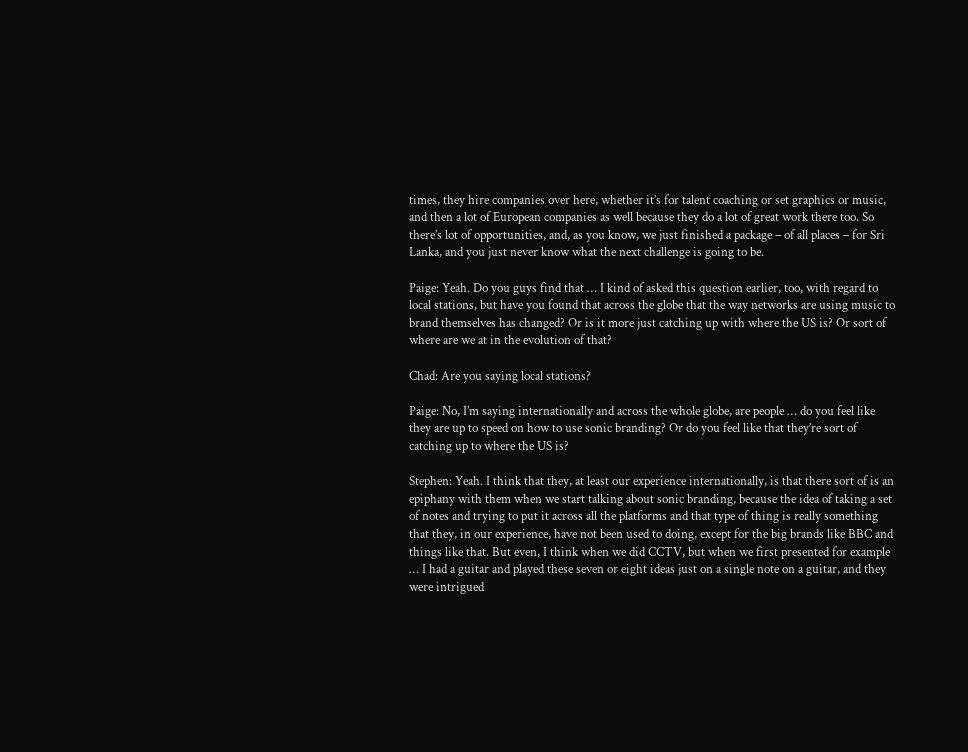times, they hire companies over here, whether it’s for talent coaching or set graphics or music, and then a lot of European companies as well because they do a lot of great work there too. So there’s lot of opportunities, and, as you know, we just finished a package – of all places – for Sri Lanka, and you just never know what the next challenge is going to be.

Paige: Yeah. Do you guys find that … I kind of asked this question earlier, too, with regard to local stations, but have you found that across the globe that the way networks are using music to brand themselves has changed? Or is it more just catching up with where the US is? Or sort of where are we at in the evolution of that?

Chad: Are you saying local stations?

Paige: No, I’m saying internationally and across the whole globe, are people … do you feel like they are up to speed on how to use sonic branding? Or do you feel like that they’re sort of catching up to where the US is?

Stephen: Yeah. I think that they, at least our experience internationally, is that there sort of is an epiphany with them when we start talking about sonic branding, because the idea of taking a set of notes and trying to put it across all the platforms and that type of thing is really something that they, in our experience, have not been used to doing, except for the big brands like BBC and things like that. But even, I think when we did CCTV, but when we first presented for example … I had a guitar and played these seven or eight ideas just on a single note on a guitar, and they were intrigued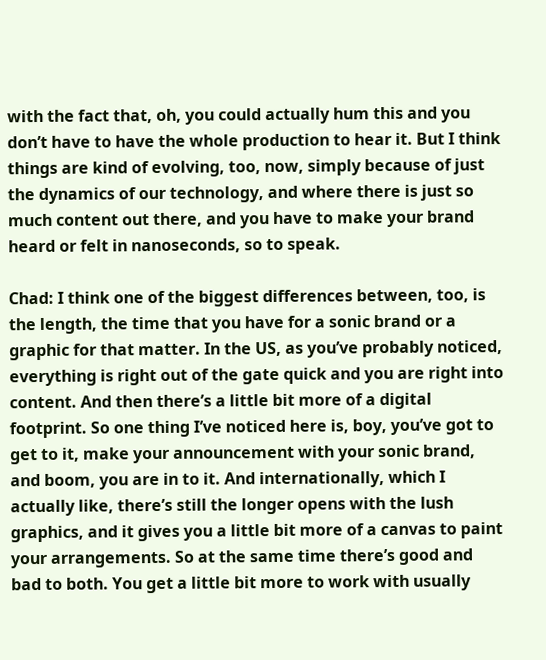with the fact that, oh, you could actually hum this and you don’t have to have the whole production to hear it. But I think things are kind of evolving, too, now, simply because of just the dynamics of our technology, and where there is just so much content out there, and you have to make your brand heard or felt in nanoseconds, so to speak.

Chad: I think one of the biggest differences between, too, is the length, the time that you have for a sonic brand or a graphic for that matter. In the US, as you’ve probably noticed, everything is right out of the gate quick and you are right into content. And then there’s a little bit more of a digital footprint. So one thing I’ve noticed here is, boy, you’ve got to get to it, make your announcement with your sonic brand, and boom, you are in to it. And internationally, which I actually like, there’s still the longer opens with the lush graphics, and it gives you a little bit more of a canvas to paint your arrangements. So at the same time there’s good and bad to both. You get a little bit more to work with usually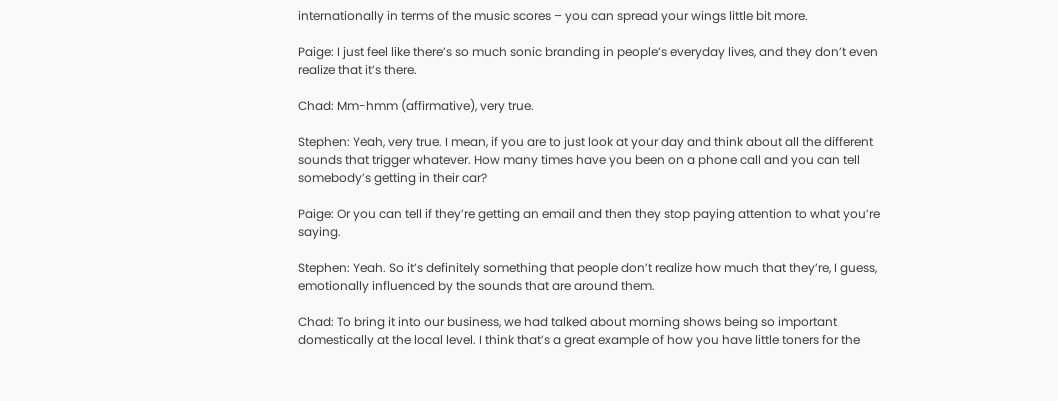internationally in terms of the music scores – you can spread your wings little bit more.

Paige: I just feel like there’s so much sonic branding in people’s everyday lives, and they don’t even realize that it’s there.

Chad: Mm-hmm (affirmative), very true.

Stephen: Yeah, very true. I mean, if you are to just look at your day and think about all the different sounds that trigger whatever. How many times have you been on a phone call and you can tell somebody’s getting in their car?

Paige: Or you can tell if they’re getting an email and then they stop paying attention to what you’re saying.

Stephen: Yeah. So it’s definitely something that people don’t realize how much that they’re, I guess, emotionally influenced by the sounds that are around them.

Chad: To bring it into our business, we had talked about morning shows being so important domestically at the local level. I think that’s a great example of how you have little toners for the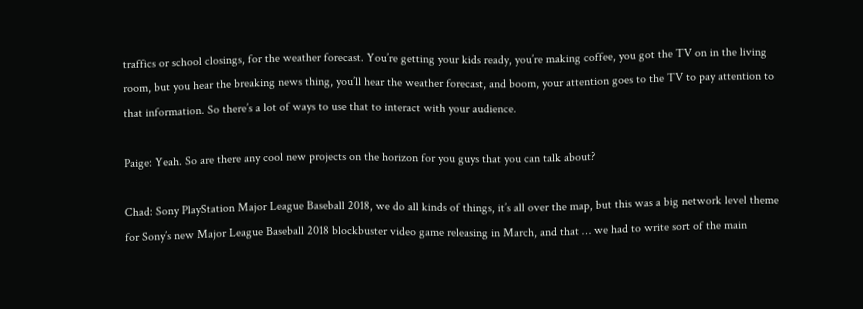traffics or school closings, for the weather forecast. You’re getting your kids ready, you’re making coffee, you got the TV on in the living room, but you hear the breaking news thing, you’ll hear the weather forecast, and boom, your attention goes to the TV to pay attention to that information. So there’s a lot of ways to use that to interact with your audience.

Paige: Yeah. So are there any cool new projects on the horizon for you guys that you can talk about?

Chad: Sony PlayStation Major League Baseball 2018, we do all kinds of things, it’s all over the map, but this was a big network level theme for Sony’s new Major League Baseball 2018 blockbuster video game releasing in March, and that … we had to write sort of the main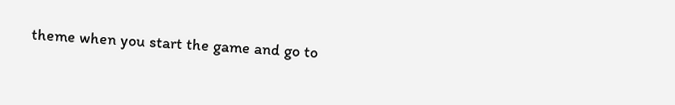theme when you start the game and go to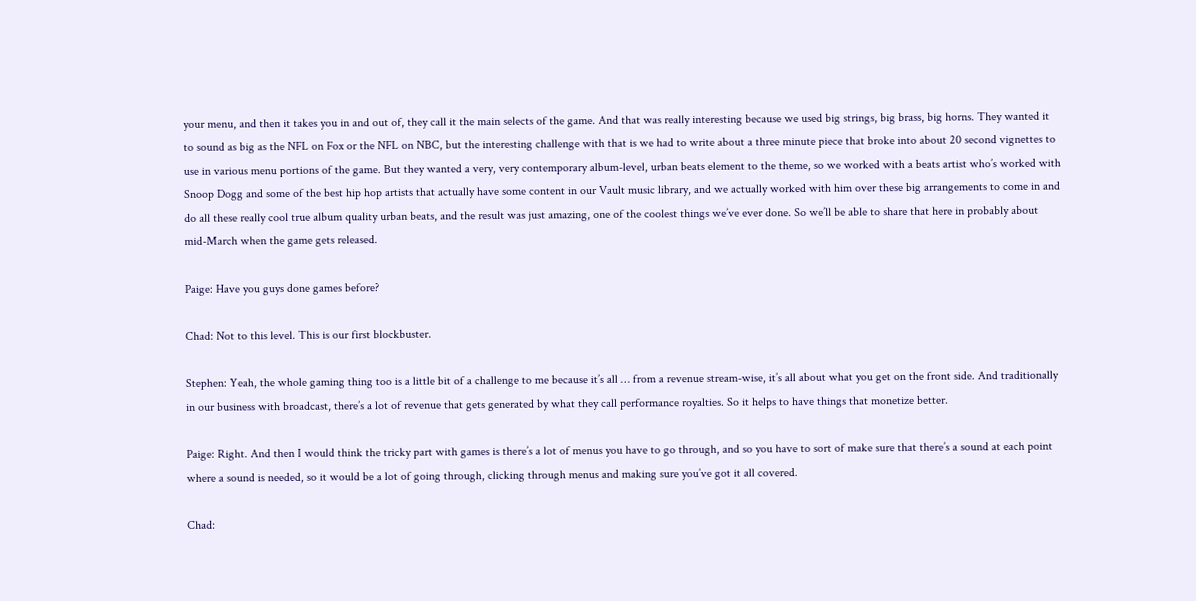your menu, and then it takes you in and out of, they call it the main selects of the game. And that was really interesting because we used big strings, big brass, big horns. They wanted it to sound as big as the NFL on Fox or the NFL on NBC, but the interesting challenge with that is we had to write about a three minute piece that broke into about 20 second vignettes to use in various menu portions of the game. But they wanted a very, very contemporary album-level, urban beats element to the theme, so we worked with a beats artist who’s worked with Snoop Dogg and some of the best hip hop artists that actually have some content in our Vault music library, and we actually worked with him over these big arrangements to come in and do all these really cool true album quality urban beats, and the result was just amazing, one of the coolest things we’ve ever done. So we’ll be able to share that here in probably about mid-March when the game gets released.

Paige: Have you guys done games before?

Chad: Not to this level. This is our first blockbuster.

Stephen: Yeah, the whole gaming thing too is a little bit of a challenge to me because it’s all … from a revenue stream-wise, it’s all about what you get on the front side. And traditionally in our business with broadcast, there’s a lot of revenue that gets generated by what they call performance royalties. So it helps to have things that monetize better.

Paige: Right. And then I would think the tricky part with games is there’s a lot of menus you have to go through, and so you have to sort of make sure that there’s a sound at each point where a sound is needed, so it would be a lot of going through, clicking through menus and making sure you’ve got it all covered.

Chad: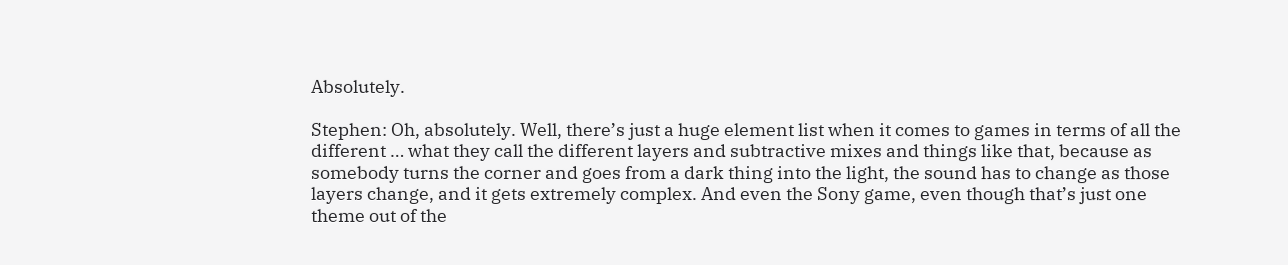Absolutely.

Stephen: Oh, absolutely. Well, there’s just a huge element list when it comes to games in terms of all the different … what they call the different layers and subtractive mixes and things like that, because as somebody turns the corner and goes from a dark thing into the light, the sound has to change as those layers change, and it gets extremely complex. And even the Sony game, even though that’s just one theme out of the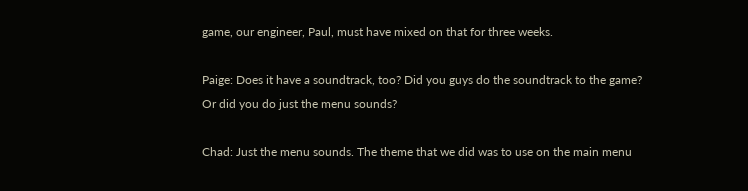game, our engineer, Paul, must have mixed on that for three weeks.

Paige: Does it have a soundtrack, too? Did you guys do the soundtrack to the game? Or did you do just the menu sounds?

Chad: Just the menu sounds. The theme that we did was to use on the main menu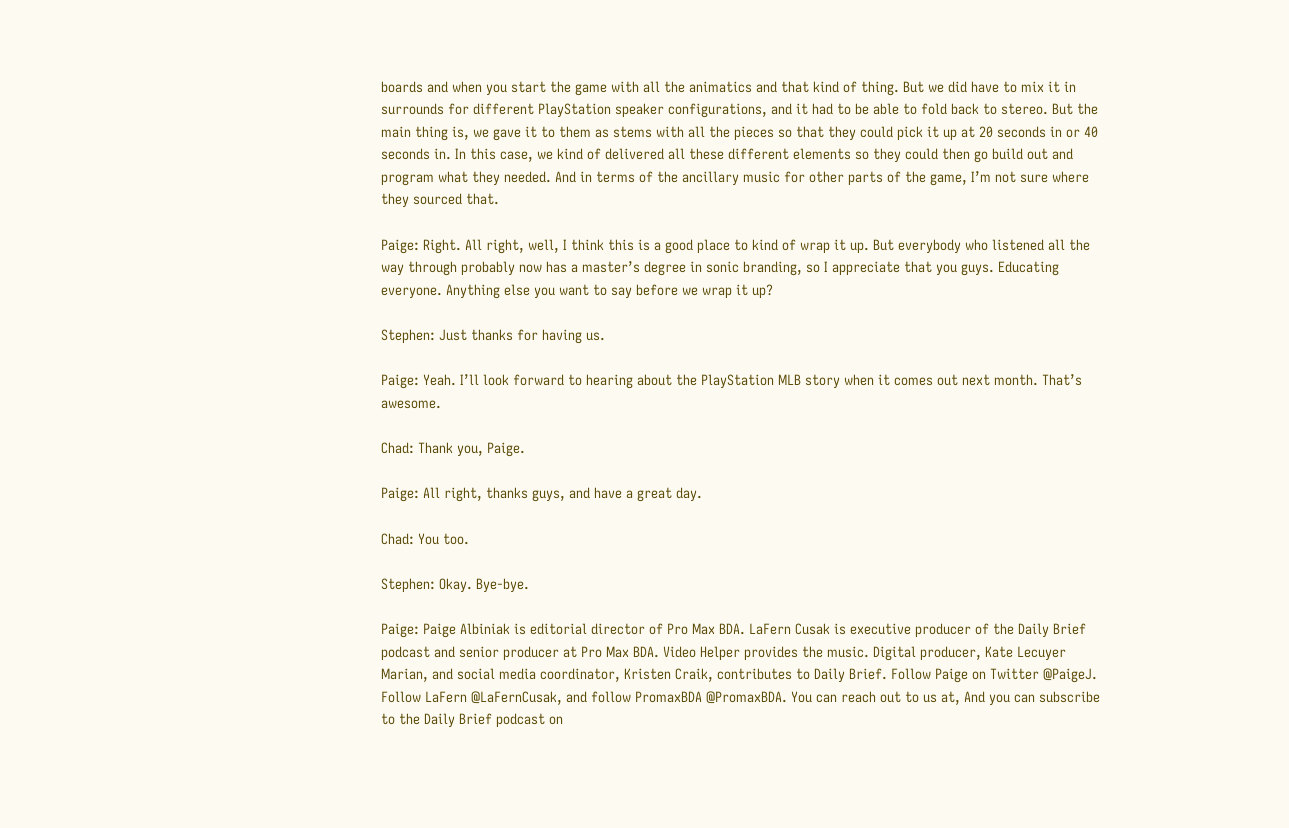boards and when you start the game with all the animatics and that kind of thing. But we did have to mix it in surrounds for different PlayStation speaker configurations, and it had to be able to fold back to stereo. But the main thing is, we gave it to them as stems with all the pieces so that they could pick it up at 20 seconds in or 40 seconds in. In this case, we kind of delivered all these different elements so they could then go build out and program what they needed. And in terms of the ancillary music for other parts of the game, I’m not sure where they sourced that.

Paige: Right. All right, well, I think this is a good place to kind of wrap it up. But everybody who listened all the way through probably now has a master’s degree in sonic branding, so I appreciate that you guys. Educating everyone. Anything else you want to say before we wrap it up?

Stephen: Just thanks for having us.

Paige: Yeah. I’ll look forward to hearing about the PlayStation MLB story when it comes out next month. That’s awesome.

Chad: Thank you, Paige.

Paige: All right, thanks guys, and have a great day.

Chad: You too.

Stephen: Okay. Bye-bye.

Paige: Paige Albiniak is editorial director of Pro Max BDA. LaFern Cusak is executive producer of the Daily Brief podcast and senior producer at Pro Max BDA. Video Helper provides the music. Digital producer, Kate Lecuyer Marian, and social media coordinator, Kristen Craik, contributes to Daily Brief. Follow Paige on Twitter @PaigeJ. Follow LaFern @LaFernCusak, and follow PromaxBDA @PromaxBDA. You can reach out to us at, And you can subscribe to the Daily Brief podcast on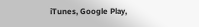iTunes, Google Play,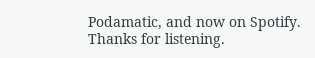Podamatic, and now on Spotify. Thanks for listening.